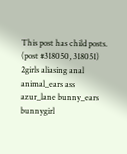This post has child posts. (post #318050, 318051)
2girls aliasing anal animal_ears ass azur_lane bunny_ears bunnygirl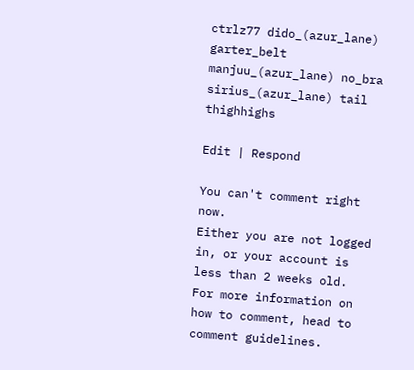ctrlz77 dido_(azur_lane) garter_belt manjuu_(azur_lane) no_bra sirius_(azur_lane) tail thighhighs

Edit | Respond

You can't comment right now.
Either you are not logged in, or your account is less than 2 weeks old.
For more information on how to comment, head to comment guidelines.